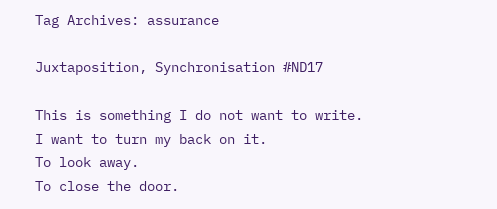Tag Archives: assurance

Juxtaposition, Synchronisation #ND17

This is something I do not want to write.
I want to turn my back on it.
To look away.
To close the door.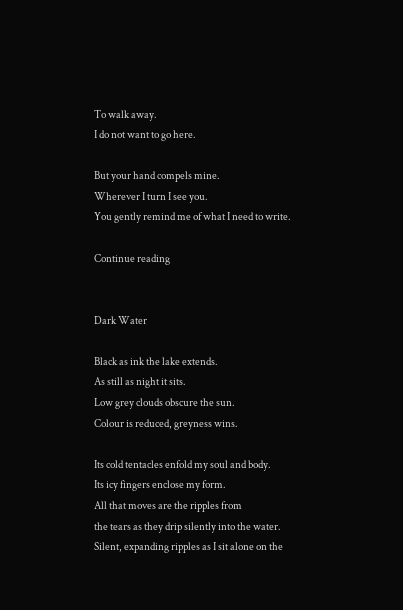To walk away.
I do not want to go here.

But your hand compels mine.
Wherever I turn I see you.
You gently remind me of what I need to write.

Continue reading


Dark Water

Black as ink the lake extends.
As still as night it sits.
Low grey clouds obscure the sun.
Colour is reduced, greyness wins.

Its cold tentacles enfold my soul and body.
Its icy fingers enclose my form.
All that moves are the ripples from
the tears as they drip silently into the water.
Silent, expanding ripples as I sit alone on the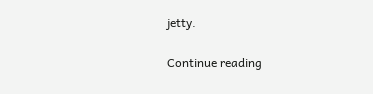jetty.

Continue reading